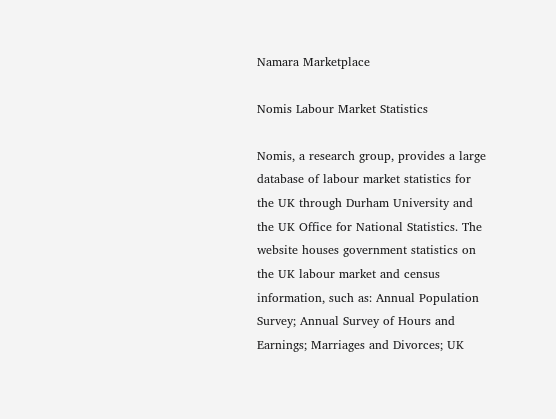Namara Marketplace

Nomis Labour Market Statistics

Nomis, a research group, provides a large database of labour market statistics for the UK through Durham University and the UK Office for National Statistics. The website houses government statistics on the UK labour market and census information, such as: Annual Population Survey; Annual Survey of Hours and Earnings; Marriages and Divorces; UK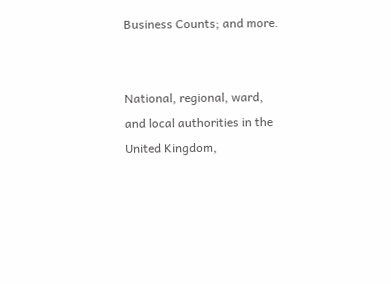Business Counts; and more.


National, regional, ward, and local authorities in the United Kingdom,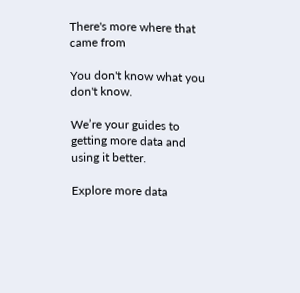There's more where that came from

You don't know what you don't know.

We’re your guides to getting more data and using it better.

Explore more data